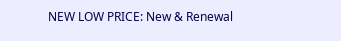NEW LOW PRICE: New & Renewal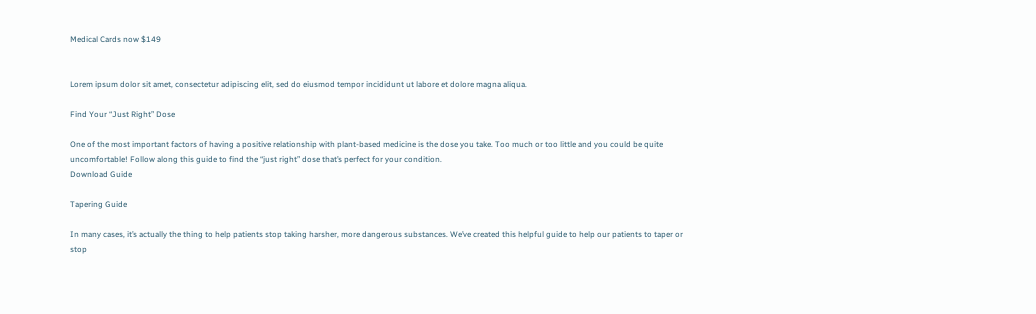Medical Cards now $149


Lorem ipsum dolor sit amet, consectetur adipiscing elit, sed do eiusmod tempor incididunt ut labore et dolore magna aliqua.

Find Your “Just Right” Dose

One of the most important factors of having a positive relationship with plant-based medicine is the dose you take. Too much or too little and you could be quite uncomfortable! Follow along this guide to find the “just right” dose that’s perfect for your condition.
Download Guide

Tapering Guide

In many cases, it’s actually the thing to help patients stop taking harsher, more dangerous substances. We’ve created this helpful guide to help our patients to taper or stop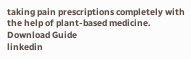taking pain prescriptions completely with the help of plant-based medicine.
Download Guide
linkedin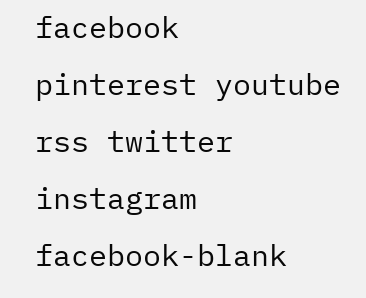facebook pinterest youtube rss twitter instagram facebook-blank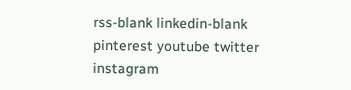rss-blank linkedin-blank pinterest youtube twitter instagram